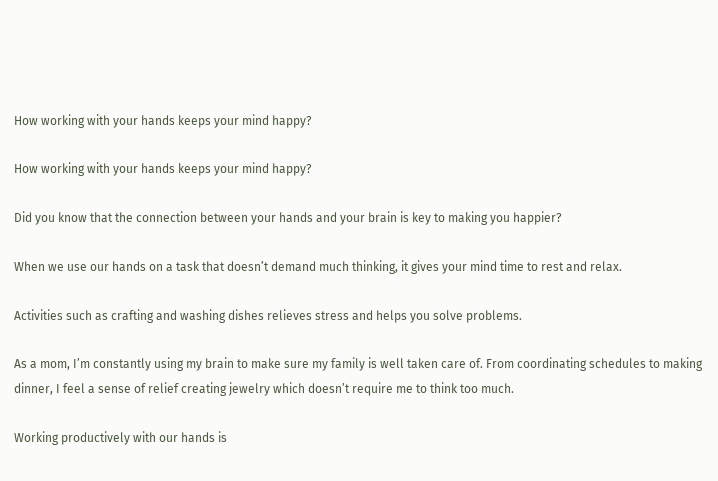How working with your hands keeps your mind happy?

How working with your hands keeps your mind happy?

Did you know that the connection between your hands and your brain is key to making you happier?

When we use our hands on a task that doesn’t demand much thinking, it gives your mind time to rest and relax.

Activities such as crafting and washing dishes relieves stress and helps you solve problems.

As a mom, I’m constantly using my brain to make sure my family is well taken care of. From coordinating schedules to making dinner, I feel a sense of relief creating jewelry which doesn’t require me to think too much.

Working productively with our hands is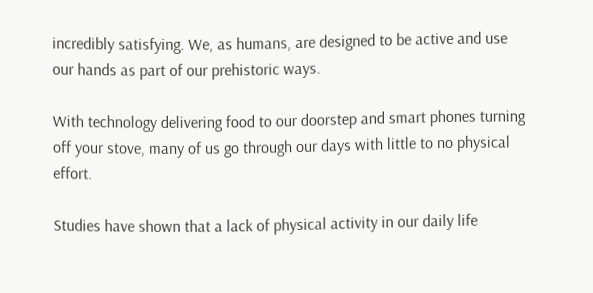incredibly satisfying. We, as humans, are designed to be active and use our hands as part of our prehistoric ways.

With technology delivering food to our doorstep and smart phones turning off your stove, many of us go through our days with little to no physical effort.

Studies have shown that a lack of physical activity in our daily life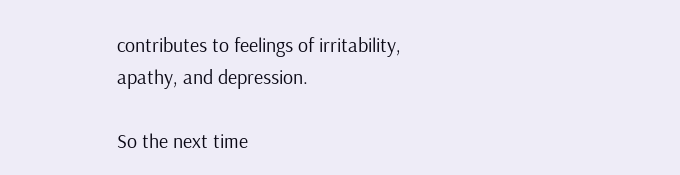contributes to feelings of irritability, apathy, and depression.

So the next time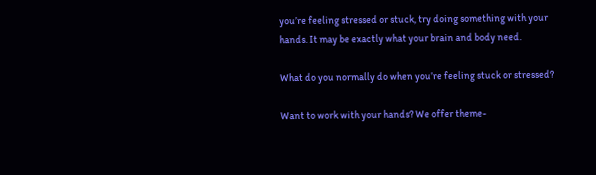you’re feeling stressed or stuck, try doing something with your hands. It may be exactly what your brain and body need.

What do you normally do when you’re feeling stuck or stressed?

Want to work with your hands? We offer theme-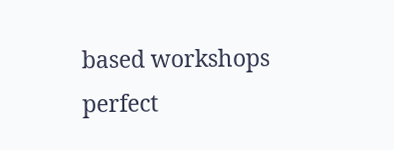based workshops perfect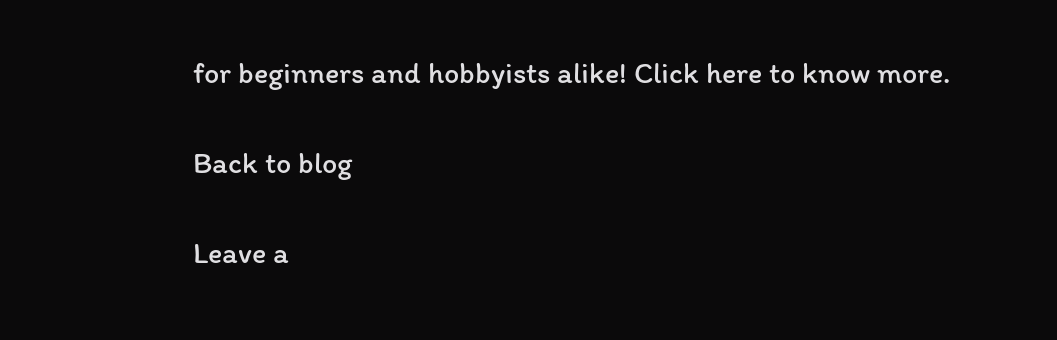for beginners and hobbyists alike! Click here to know more.

Back to blog

Leave a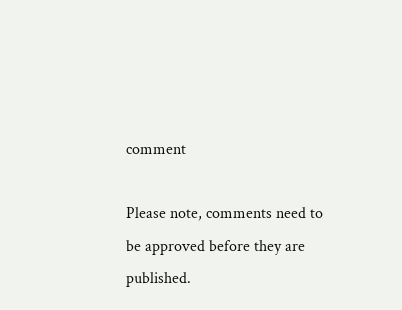comment

Please note, comments need to be approved before they are published.